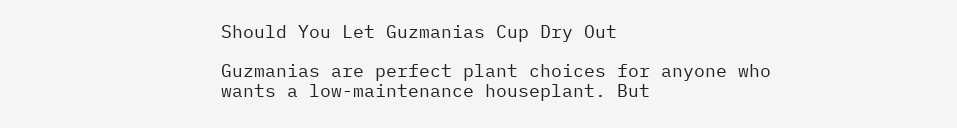Should You Let Guzmanias Cup Dry Out

Guzmanias are perfect plant choices for anyone who wants a low-maintenance houseplant. But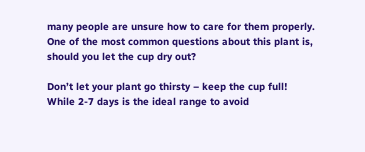many people are unsure how to care for them properly. One of the most common questions about this plant is, should you let the cup dry out?

Don’t let your plant go thirsty – keep the cup full! While 2-7 days is the ideal range to avoid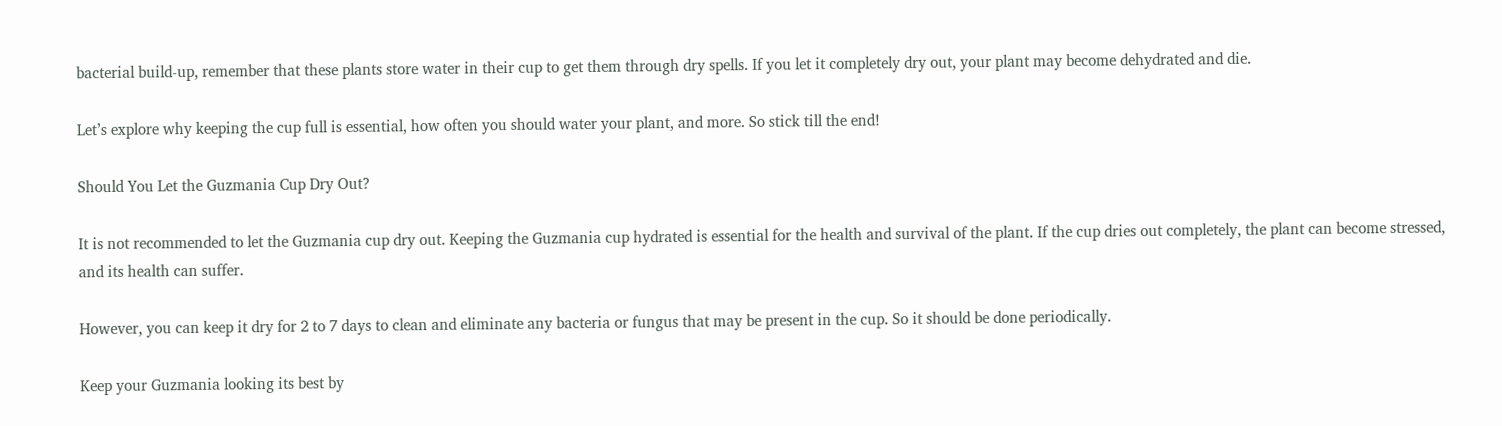bacterial build-up, remember that these plants store water in their cup to get them through dry spells. If you let it completely dry out, your plant may become dehydrated and die.

Let’s explore why keeping the cup full is essential, how often you should water your plant, and more. So stick till the end!

Should You Let the Guzmania Cup Dry Out?

It is not recommended to let the Guzmania cup dry out. Keeping the Guzmania cup hydrated is essential for the health and survival of the plant. If the cup dries out completely, the plant can become stressed, and its health can suffer.

However, you can keep it dry for 2 to 7 days to clean and eliminate any bacteria or fungus that may be present in the cup. So it should be done periodically.

Keep your Guzmania looking its best by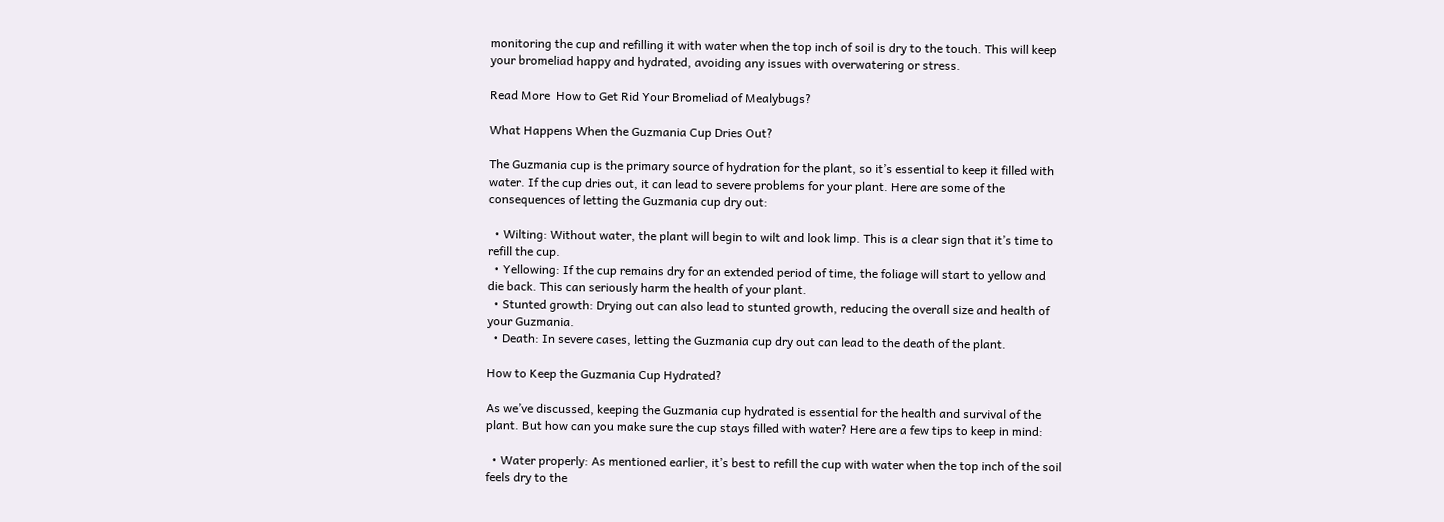monitoring the cup and refilling it with water when the top inch of soil is dry to the touch. This will keep your bromeliad happy and hydrated, avoiding any issues with overwatering or stress.

Read More  How to Get Rid Your Bromeliad of Mealybugs?

What Happens When the Guzmania Cup Dries Out?

The Guzmania cup is the primary source of hydration for the plant, so it’s essential to keep it filled with water. If the cup dries out, it can lead to severe problems for your plant. Here are some of the consequences of letting the Guzmania cup dry out:

  • Wilting: Without water, the plant will begin to wilt and look limp. This is a clear sign that it’s time to refill the cup.
  • Yellowing: If the cup remains dry for an extended period of time, the foliage will start to yellow and die back. This can seriously harm the health of your plant.
  • Stunted growth: Drying out can also lead to stunted growth, reducing the overall size and health of your Guzmania.
  • Death: In severe cases, letting the Guzmania cup dry out can lead to the death of the plant.

How to Keep the Guzmania Cup Hydrated?

As we’ve discussed, keeping the Guzmania cup hydrated is essential for the health and survival of the plant. But how can you make sure the cup stays filled with water? Here are a few tips to keep in mind:

  • Water properly: As mentioned earlier, it’s best to refill the cup with water when the top inch of the soil feels dry to the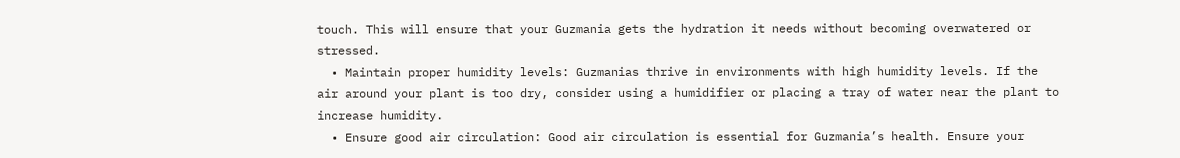touch. This will ensure that your Guzmania gets the hydration it needs without becoming overwatered or stressed.
  • Maintain proper humidity levels: Guzmanias thrive in environments with high humidity levels. If the air around your plant is too dry, consider using a humidifier or placing a tray of water near the plant to increase humidity.
  • Ensure good air circulation: Good air circulation is essential for Guzmania’s health. Ensure your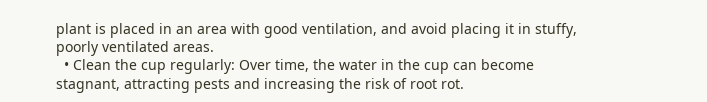plant is placed in an area with good ventilation, and avoid placing it in stuffy, poorly ventilated areas.
  • Clean the cup regularly: Over time, the water in the cup can become stagnant, attracting pests and increasing the risk of root rot.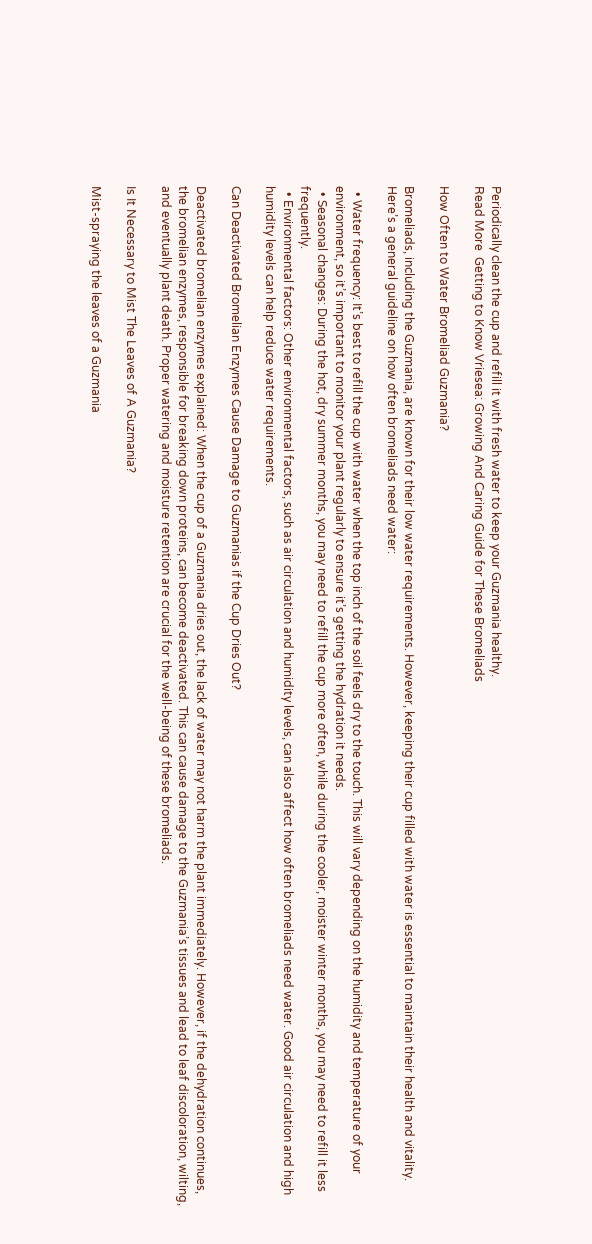Periodically clean the cup and refill it with fresh water to keep your Guzmania healthy.
Read More  Getting to Know Vriesea: Growing And Caring Guide for These Bromeliads

How Often to Water Bromeliad Guzmania?

Bromeliads, including the Guzmania, are known for their low water requirements. However, keeping their cup filled with water is essential to maintain their health and vitality. Here’s a general guideline on how often bromeliads need water:

  • Water frequency: It’s best to refill the cup with water when the top inch of the soil feels dry to the touch. This will vary depending on the humidity and temperature of your environment, so it’s important to monitor your plant regularly to ensure it’s getting the hydration it needs.
  • Seasonal changes: During the hot, dry summer months, you may need to refill the cup more often, while during the cooler, moister winter months, you may need to refill it less frequently.
  • Environmental factors: Other environmental factors, such as air circulation and humidity levels, can also affect how often bromeliads need water. Good air circulation and high humidity levels can help reduce water requirements.

Can Deactivated Bromelian Enzymes Cause Damage to Guzmanias if the Cup Dries Out?

Deactivated bromelian enzymes explained: When the cup of a Guzmania dries out, the lack of water may not harm the plant immediately. However, if the dehydration continues, the bromelian enzymes, responsible for breaking down proteins, can become deactivated. This can cause damage to the Guzmania’s tissues and lead to leaf discoloration, wilting, and eventually plant death. Proper watering and moisture retention are crucial for the well-being of these bromeliads.

Is It Necessary to Mist The Leaves of A Guzmania?

Mist-spraying the leaves of a Guzmania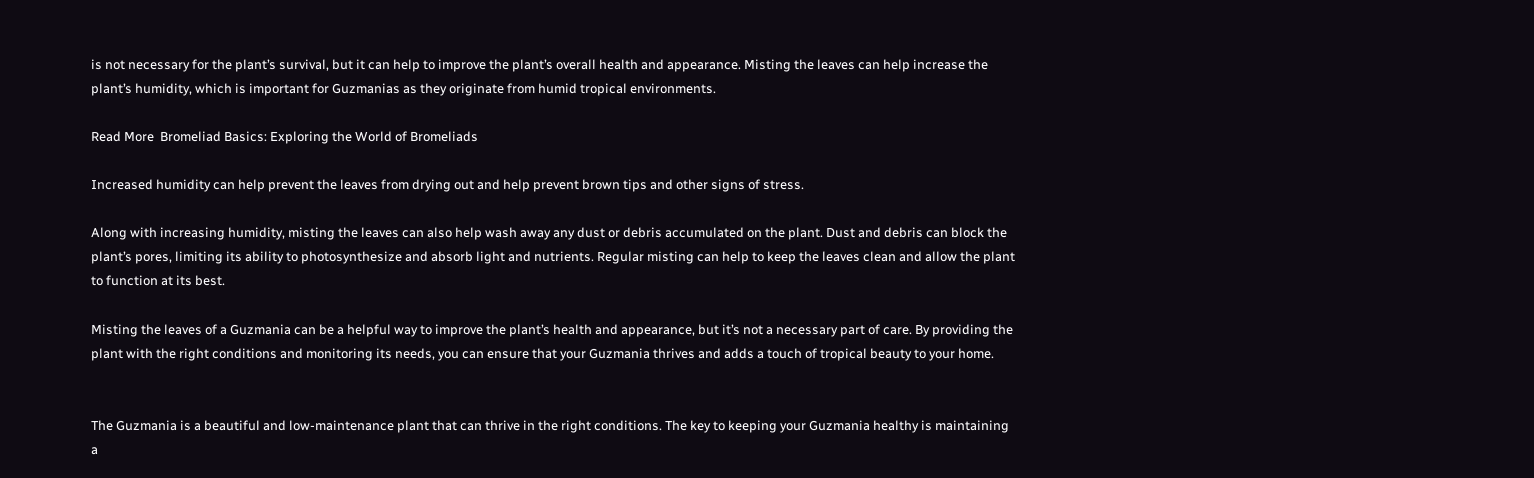is not necessary for the plant’s survival, but it can help to improve the plant’s overall health and appearance. Misting the leaves can help increase the plant’s humidity, which is important for Guzmanias as they originate from humid tropical environments.

Read More  Bromeliad Basics: Exploring the World of Bromeliads

Increased humidity can help prevent the leaves from drying out and help prevent brown tips and other signs of stress.

Along with increasing humidity, misting the leaves can also help wash away any dust or debris accumulated on the plant. Dust and debris can block the plant’s pores, limiting its ability to photosynthesize and absorb light and nutrients. Regular misting can help to keep the leaves clean and allow the plant to function at its best.

Misting the leaves of a Guzmania can be a helpful way to improve the plant’s health and appearance, but it’s not a necessary part of care. By providing the plant with the right conditions and monitoring its needs, you can ensure that your Guzmania thrives and adds a touch of tropical beauty to your home.


The Guzmania is a beautiful and low-maintenance plant that can thrive in the right conditions. The key to keeping your Guzmania healthy is maintaining a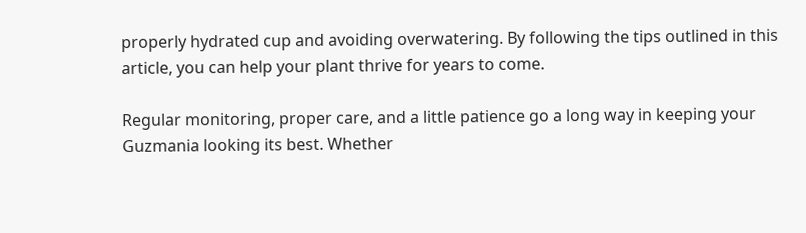properly hydrated cup and avoiding overwatering. By following the tips outlined in this article, you can help your plant thrive for years to come.

Regular monitoring, proper care, and a little patience go a long way in keeping your Guzmania looking its best. Whether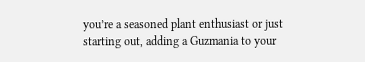you’re a seasoned plant enthusiast or just starting out, adding a Guzmania to your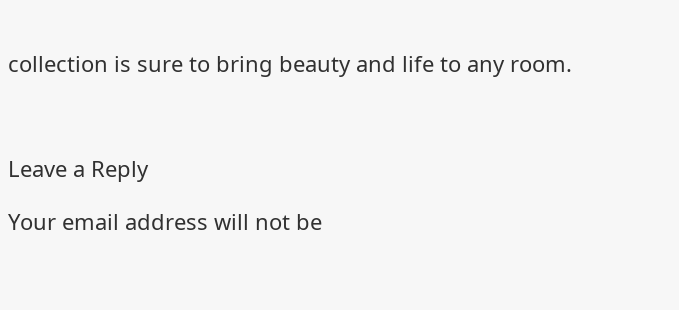collection is sure to bring beauty and life to any room.



Leave a Reply

Your email address will not be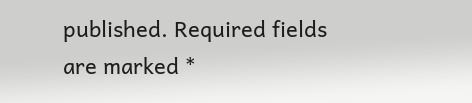published. Required fields are marked *